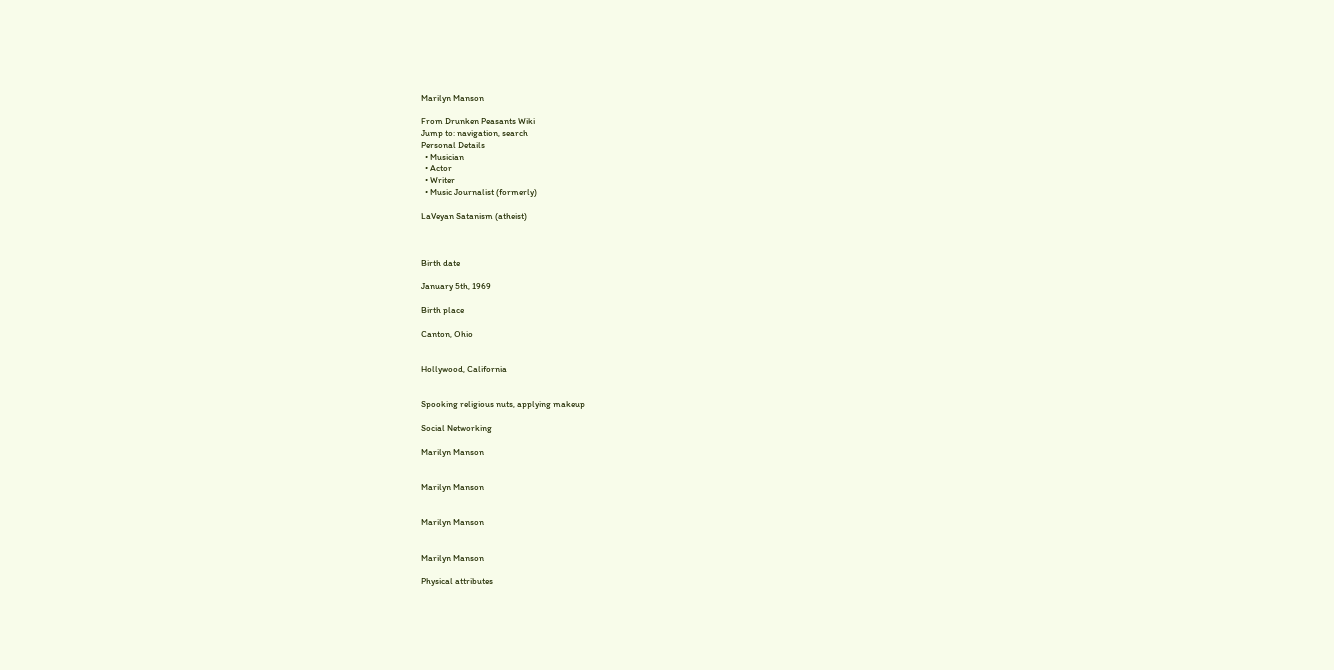Marilyn Manson

From Drunken Peasants Wiki
Jump to: navigation, search
Personal Details
  • Musician
  • Actor
  • Writer
  • Music Journalist (formerly)

LaVeyan Satanism (atheist)



Birth date

January 5th, 1969

Birth place

Canton, Ohio


Hollywood, California


Spooking religious nuts, applying makeup

Social Networking

Marilyn Manson


Marilyn Manson


Marilyn Manson


Marilyn Manson

Physical attributes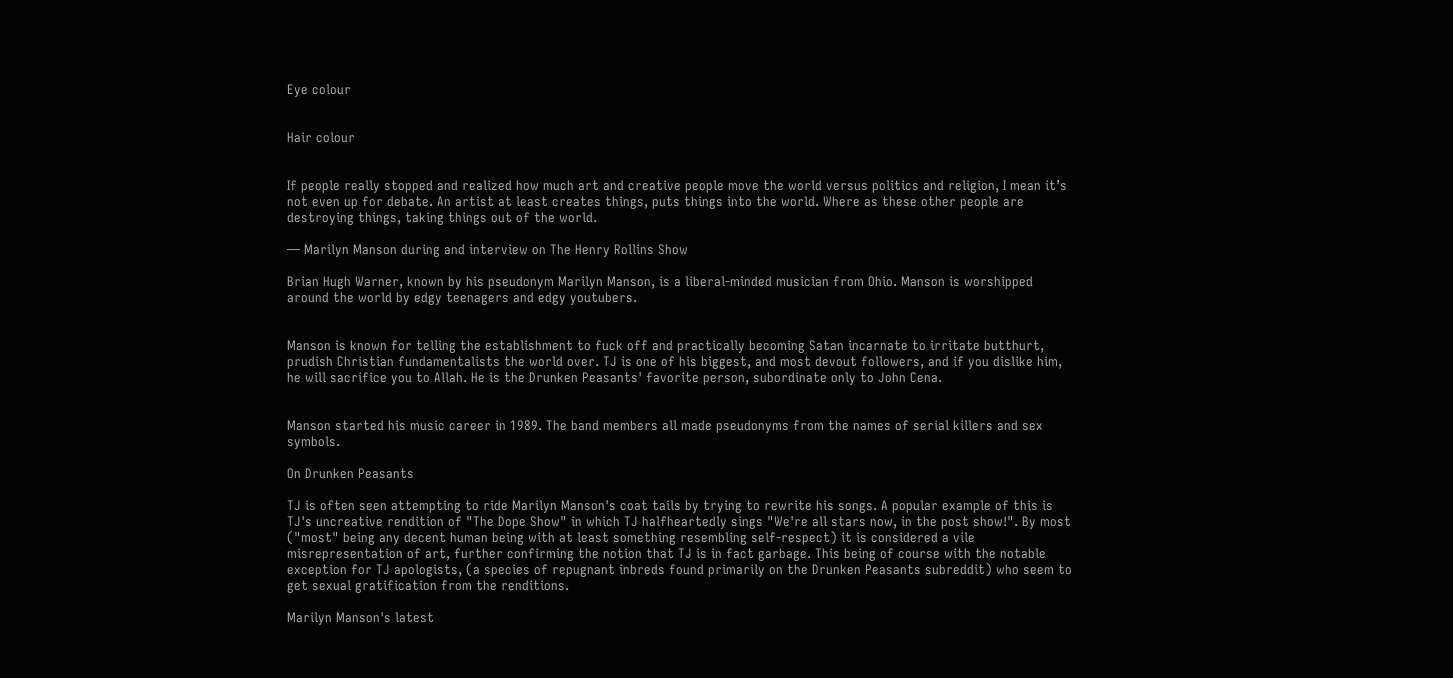Eye colour


Hair colour


If people really stopped and realized how much art and creative people move the world versus politics and religion, I mean it’s not even up for debate. An artist at least creates things, puts things into the world. Where as these other people are destroying things, taking things out of the world.

— Marilyn Manson during and interview on The Henry Rollins Show

Brian Hugh Warner, known by his pseudonym Marilyn Manson, is a liberal-minded musician from Ohio. Manson is worshipped around the world by edgy teenagers and edgy youtubers.


Manson is known for telling the establishment to fuck off and practically becoming Satan incarnate to irritate butthurt, prudish Christian fundamentalists the world over. TJ is one of his biggest, and most devout followers, and if you dislike him, he will sacrifice you to Allah. He is the Drunken Peasants' favorite person, subordinate only to John Cena.


Manson started his music career in 1989. The band members all made pseudonyms from the names of serial killers and sex symbols.

On Drunken Peasants

TJ is often seen attempting to ride Marilyn Manson's coat tails by trying to rewrite his songs. A popular example of this is TJ's uncreative rendition of "The Dope Show" in which TJ halfheartedly sings "We're all stars now, in the post show!". By most ("most" being any decent human being with at least something resembling self-respect) it is considered a vile misrepresentation of art, further confirming the notion that TJ is in fact garbage. This being of course with the notable exception for TJ apologists, (a species of repugnant inbreds found primarily on the Drunken Peasants subreddit) who seem to get sexual gratification from the renditions.

Marilyn Manson's latest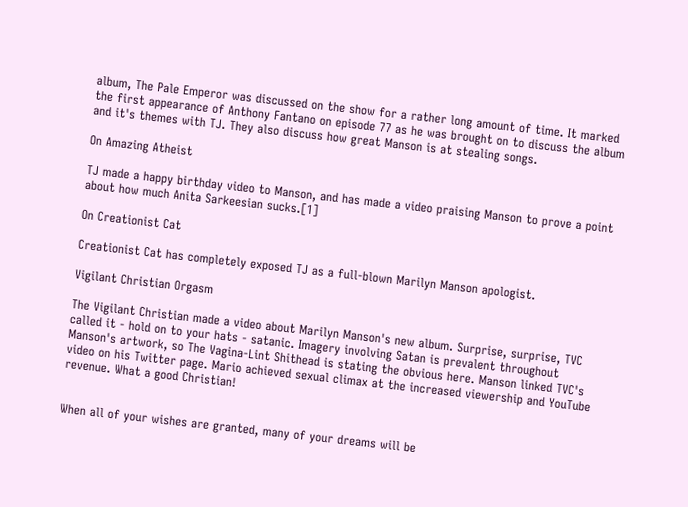album, The Pale Emperor was discussed on the show for a rather long amount of time. It marked the first appearance of Anthony Fantano on episode 77 as he was brought on to discuss the album and it's themes with TJ. They also discuss how great Manson is at stealing songs.

On Amazing Atheist

TJ made a happy birthday video to Manson, and has made a video praising Manson to prove a point about how much Anita Sarkeesian sucks.[1]

On Creationist Cat

Creationist Cat has completely exposed TJ as a full-blown Marilyn Manson apologist.

Vigilant Christian Orgasm

The Vigilant Christian made a video about Marilyn Manson's new album. Surprise, surprise, TVC called it - hold on to your hats - satanic. Imagery involving Satan is prevalent throughout Manson's artwork, so The Vagina-Lint Shithead is stating the obvious here. Manson linked TVC's video on his Twitter page. Mario achieved sexual climax at the increased viewership and YouTube revenue. What a good Christian!


When all of your wishes are granted, many of your dreams will be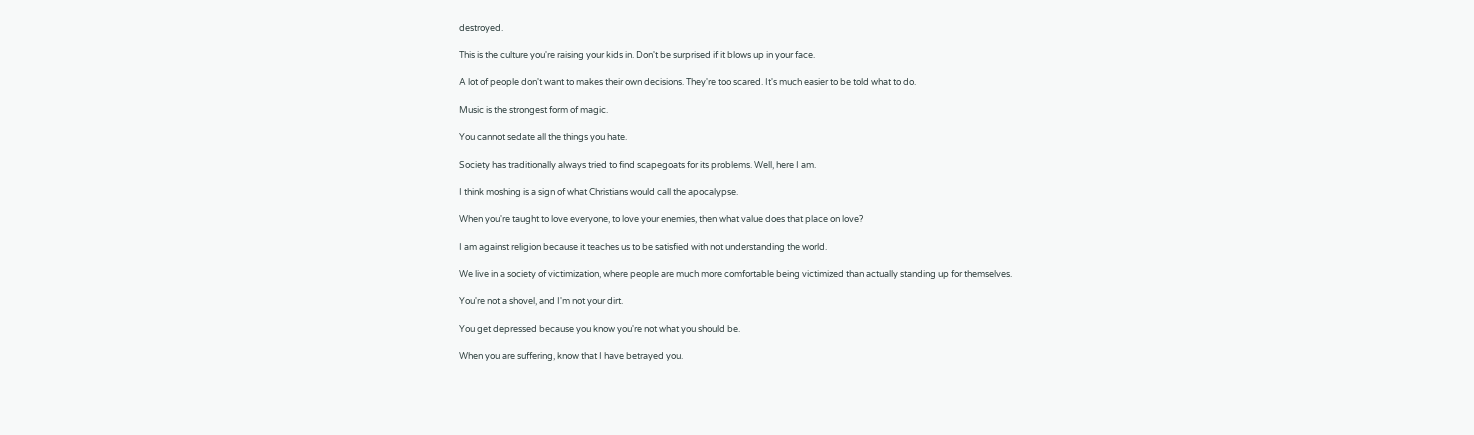destroyed.

This is the culture you're raising your kids in. Don't be surprised if it blows up in your face.

A lot of people don't want to makes their own decisions. They're too scared. It's much easier to be told what to do.

Music is the strongest form of magic.

You cannot sedate all the things you hate.

Society has traditionally always tried to find scapegoats for its problems. Well, here I am.

I think moshing is a sign of what Christians would call the apocalypse.

When you're taught to love everyone, to love your enemies, then what value does that place on love?

I am against religion because it teaches us to be satisfied with not understanding the world.

We live in a society of victimization, where people are much more comfortable being victimized than actually standing up for themselves.

You're not a shovel, and I'm not your dirt.

You get depressed because you know you're not what you should be.

When you are suffering, know that I have betrayed you.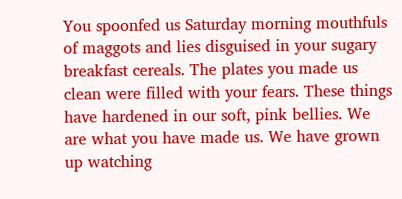You spoonfed us Saturday morning mouthfuls of maggots and lies disguised in your sugary breakfast cereals. The plates you made us clean were filled with your fears. These things have hardened in our soft, pink bellies. We are what you have made us. We have grown up watching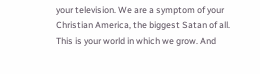your television. We are a symptom of your Christian America, the biggest Satan of all. This is your world in which we grow. And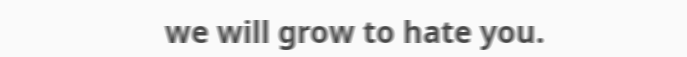we will grow to hate you.